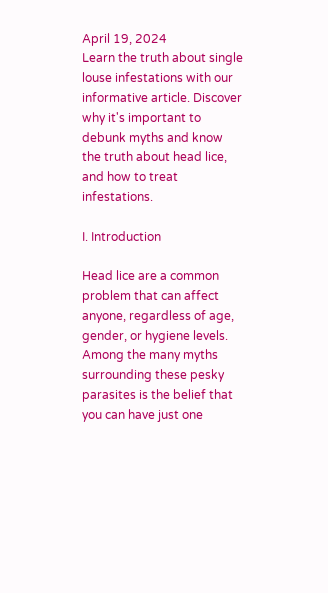April 19, 2024
Learn the truth about single louse infestations with our informative article. Discover why it's important to debunk myths and know the truth about head lice, and how to treat infestations.

I. Introduction

Head lice are a common problem that can affect anyone, regardless of age, gender, or hygiene levels. Among the many myths surrounding these pesky parasites is the belief that you can have just one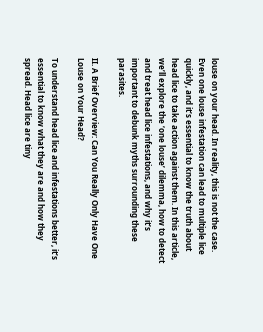louse on your head. In reality, this is not the case. Even one louse infestation can lead to multiple lice quickly, and it’s essential to know the truth about head lice to take action against them. In this article, we’ll explore the ‘one louse’ dilemma, how to detect and treat head lice infestations, and why it’s important to debunk myths surrounding these parasites.

II. A Brief Overview: Can You Really Only Have One Louse on Your Head?

To understand head lice and infestations better, it’s essential to know what they are and how they spread. Head lice are tiny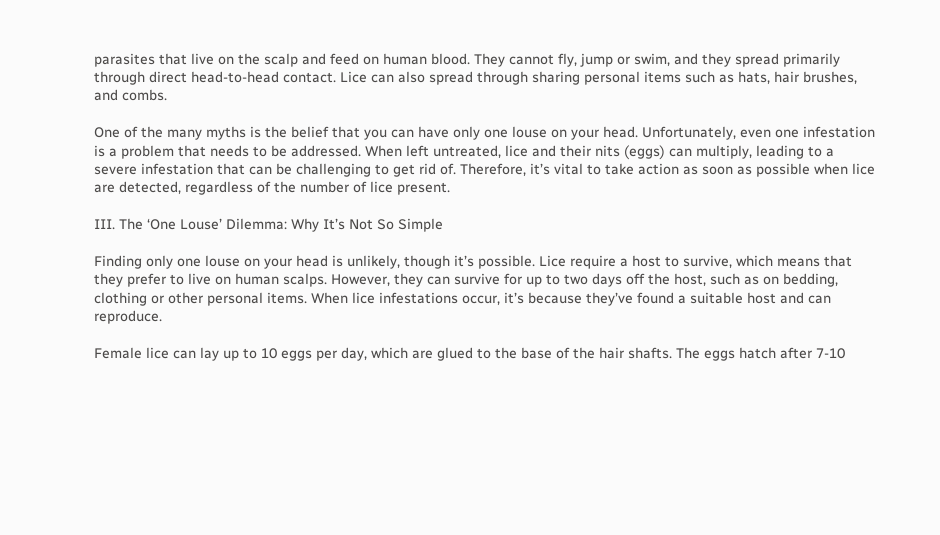parasites that live on the scalp and feed on human blood. They cannot fly, jump or swim, and they spread primarily through direct head-to-head contact. Lice can also spread through sharing personal items such as hats, hair brushes, and combs.

One of the many myths is the belief that you can have only one louse on your head. Unfortunately, even one infestation is a problem that needs to be addressed. When left untreated, lice and their nits (eggs) can multiply, leading to a severe infestation that can be challenging to get rid of. Therefore, it’s vital to take action as soon as possible when lice are detected, regardless of the number of lice present.

III. The ‘One Louse’ Dilemma: Why It’s Not So Simple

Finding only one louse on your head is unlikely, though it’s possible. Lice require a host to survive, which means that they prefer to live on human scalps. However, they can survive for up to two days off the host, such as on bedding, clothing or other personal items. When lice infestations occur, it’s because they’ve found a suitable host and can reproduce.

Female lice can lay up to 10 eggs per day, which are glued to the base of the hair shafts. The eggs hatch after 7-10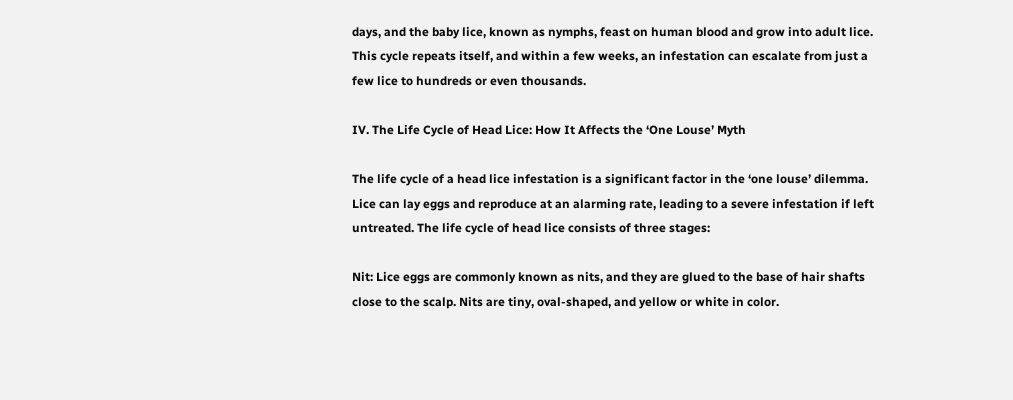days, and the baby lice, known as nymphs, feast on human blood and grow into adult lice. This cycle repeats itself, and within a few weeks, an infestation can escalate from just a few lice to hundreds or even thousands.

IV. The Life Cycle of Head Lice: How It Affects the ‘One Louse’ Myth

The life cycle of a head lice infestation is a significant factor in the ‘one louse’ dilemma. Lice can lay eggs and reproduce at an alarming rate, leading to a severe infestation if left untreated. The life cycle of head lice consists of three stages:

Nit: Lice eggs are commonly known as nits, and they are glued to the base of hair shafts close to the scalp. Nits are tiny, oval-shaped, and yellow or white in color.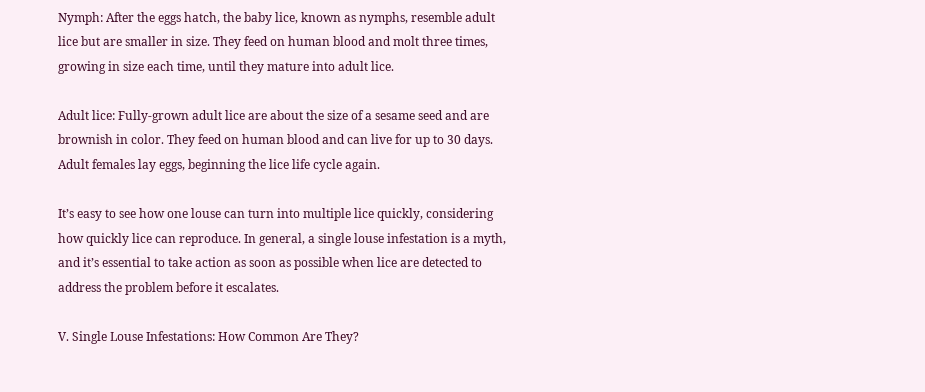Nymph: After the eggs hatch, the baby lice, known as nymphs, resemble adult lice but are smaller in size. They feed on human blood and molt three times, growing in size each time, until they mature into adult lice.

Adult lice: Fully-grown adult lice are about the size of a sesame seed and are brownish in color. They feed on human blood and can live for up to 30 days. Adult females lay eggs, beginning the lice life cycle again.

It’s easy to see how one louse can turn into multiple lice quickly, considering how quickly lice can reproduce. In general, a single louse infestation is a myth, and it’s essential to take action as soon as possible when lice are detected to address the problem before it escalates.

V. Single Louse Infestations: How Common Are They?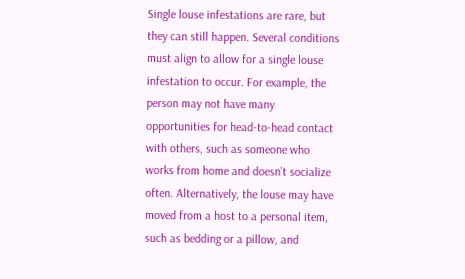Single louse infestations are rare, but they can still happen. Several conditions must align to allow for a single louse infestation to occur. For example, the person may not have many opportunities for head-to-head contact with others, such as someone who works from home and doesn’t socialize often. Alternatively, the louse may have moved from a host to a personal item, such as bedding or a pillow, and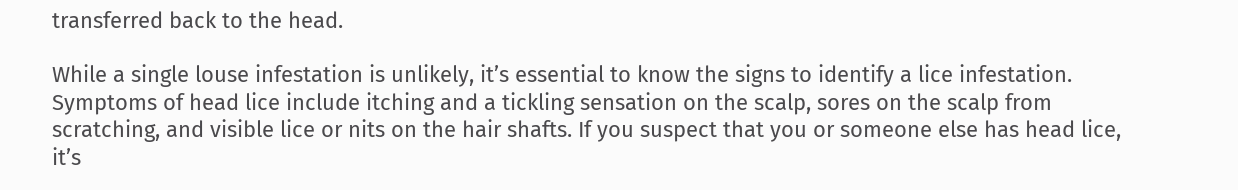transferred back to the head.

While a single louse infestation is unlikely, it’s essential to know the signs to identify a lice infestation. Symptoms of head lice include itching and a tickling sensation on the scalp, sores on the scalp from scratching, and visible lice or nits on the hair shafts. If you suspect that you or someone else has head lice, it’s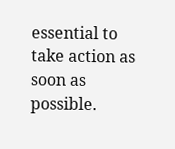essential to take action as soon as possible.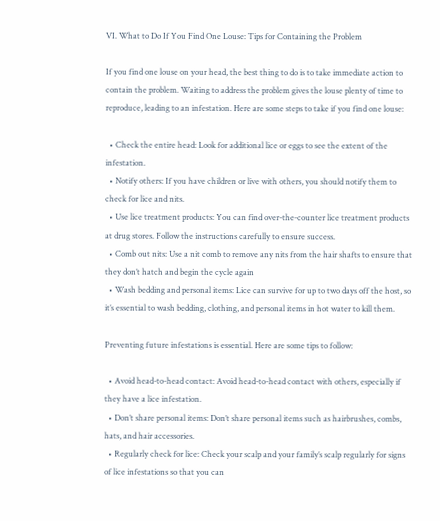VI. What to Do If You Find One Louse: Tips for Containing the Problem

If you find one louse on your head, the best thing to do is to take immediate action to contain the problem. Waiting to address the problem gives the louse plenty of time to reproduce, leading to an infestation. Here are some steps to take if you find one louse:

  • Check the entire head: Look for additional lice or eggs to see the extent of the infestation.
  • Notify others: If you have children or live with others, you should notify them to check for lice and nits.
  • Use lice treatment products: You can find over-the-counter lice treatment products at drug stores. Follow the instructions carefully to ensure success.
  • Comb out nits: Use a nit comb to remove any nits from the hair shafts to ensure that they don’t hatch and begin the cycle again
  • Wash bedding and personal items: Lice can survive for up to two days off the host, so it’s essential to wash bedding, clothing, and personal items in hot water to kill them.

Preventing future infestations is essential. Here are some tips to follow:

  • Avoid head-to-head contact: Avoid head-to-head contact with others, especially if they have a lice infestation.
  • Don’t share personal items: Don’t share personal items such as hairbrushes, combs, hats, and hair accessories.
  • Regularly check for lice: Check your scalp and your family’s scalp regularly for signs of lice infestations so that you can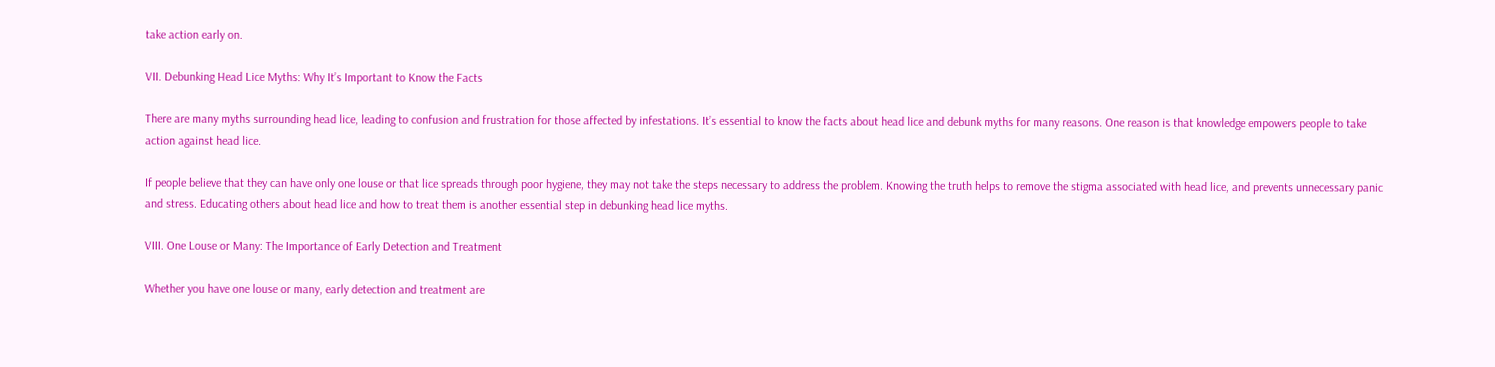take action early on.

VII. Debunking Head Lice Myths: Why It’s Important to Know the Facts

There are many myths surrounding head lice, leading to confusion and frustration for those affected by infestations. It’s essential to know the facts about head lice and debunk myths for many reasons. One reason is that knowledge empowers people to take action against head lice.

If people believe that they can have only one louse or that lice spreads through poor hygiene, they may not take the steps necessary to address the problem. Knowing the truth helps to remove the stigma associated with head lice, and prevents unnecessary panic and stress. Educating others about head lice and how to treat them is another essential step in debunking head lice myths.

VIII. One Louse or Many: The Importance of Early Detection and Treatment

Whether you have one louse or many, early detection and treatment are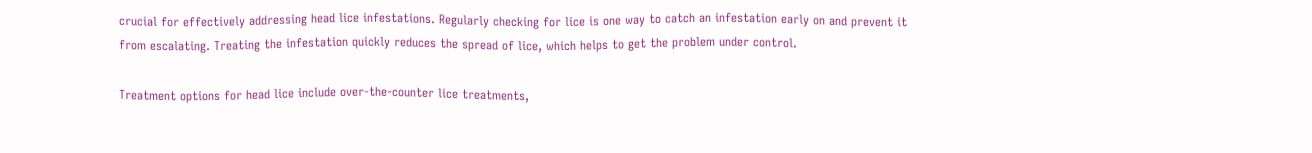crucial for effectively addressing head lice infestations. Regularly checking for lice is one way to catch an infestation early on and prevent it from escalating. Treating the infestation quickly reduces the spread of lice, which helps to get the problem under control.

Treatment options for head lice include over-the-counter lice treatments,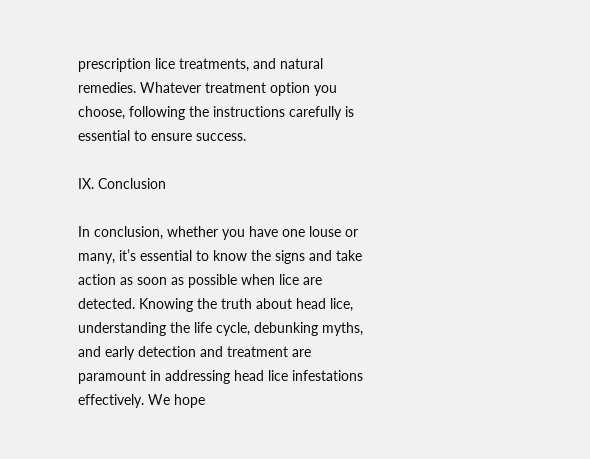prescription lice treatments, and natural remedies. Whatever treatment option you choose, following the instructions carefully is essential to ensure success.

IX. Conclusion

In conclusion, whether you have one louse or many, it’s essential to know the signs and take action as soon as possible when lice are detected. Knowing the truth about head lice, understanding the life cycle, debunking myths, and early detection and treatment are paramount in addressing head lice infestations effectively. We hope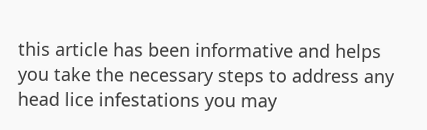this article has been informative and helps you take the necessary steps to address any head lice infestations you may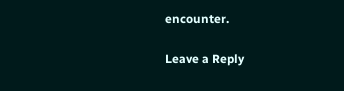encounter.

Leave a Reply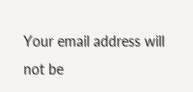Your email address will not be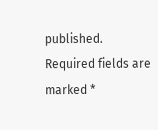published. Required fields are marked *